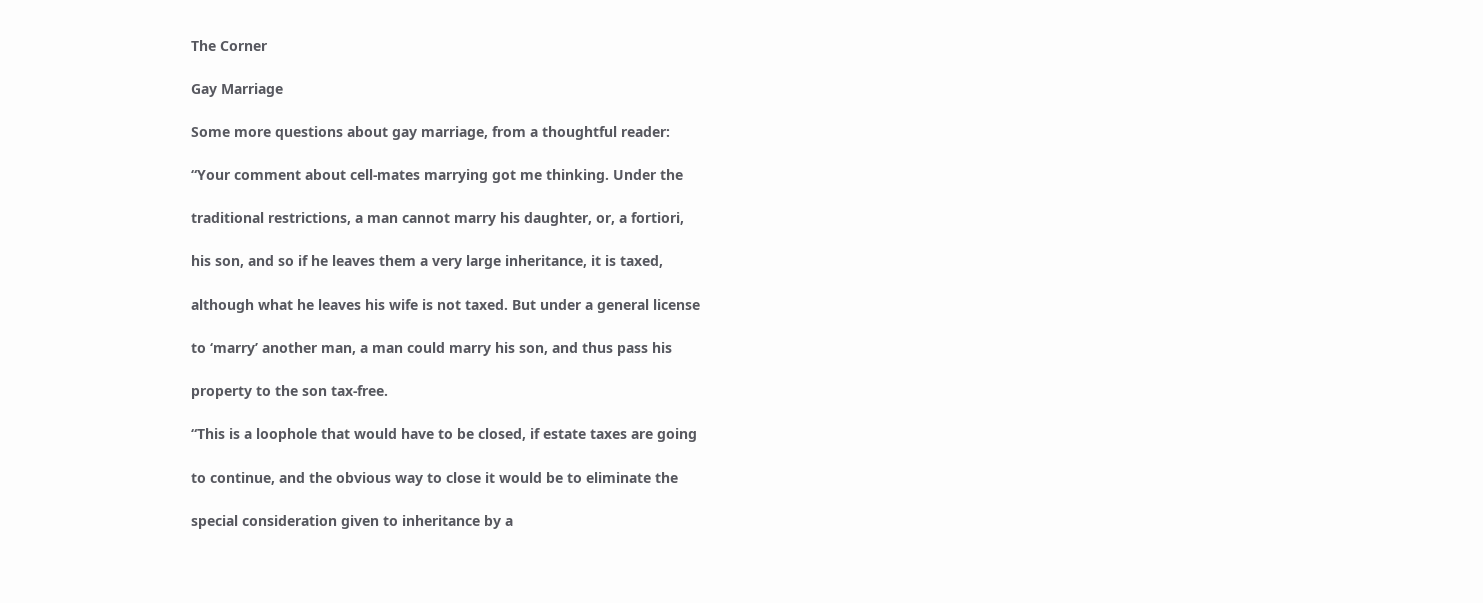The Corner

Gay Marriage

Some more questions about gay marriage, from a thoughtful reader:

“Your comment about cell-mates marrying got me thinking. Under the

traditional restrictions, a man cannot marry his daughter, or, a fortiori,

his son, and so if he leaves them a very large inheritance, it is taxed,

although what he leaves his wife is not taxed. But under a general license

to ‘marry’ another man, a man could marry his son, and thus pass his

property to the son tax-free.

“This is a loophole that would have to be closed, if estate taxes are going

to continue, and the obvious way to close it would be to eliminate the

special consideration given to inheritance by a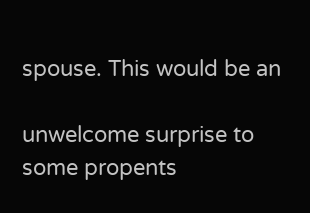spouse. This would be an

unwelcome surprise to some propents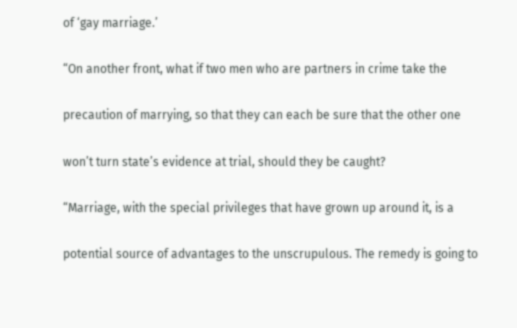of ‘gay marriage.’

“On another front, what if two men who are partners in crime take the

precaution of marrying, so that they can each be sure that the other one

won’t turn state’s evidence at trial, should they be caught?

“Marriage, with the special privileges that have grown up around it, is a

potential source of advantages to the unscrupulous. The remedy is going to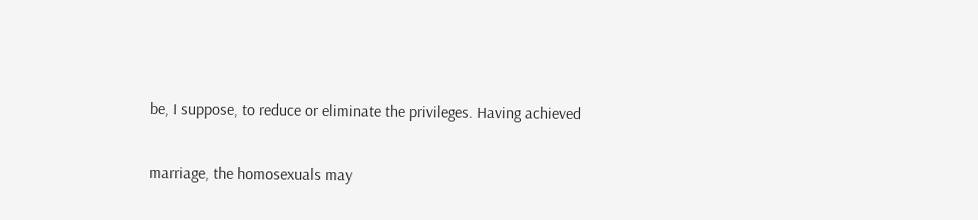be, I suppose, to reduce or eliminate the privileges. Having achieved

marriage, the homosexuals may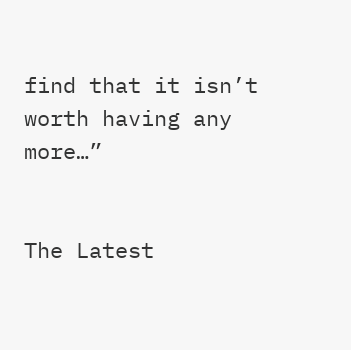find that it isn’t worth having any more…”


The Latest